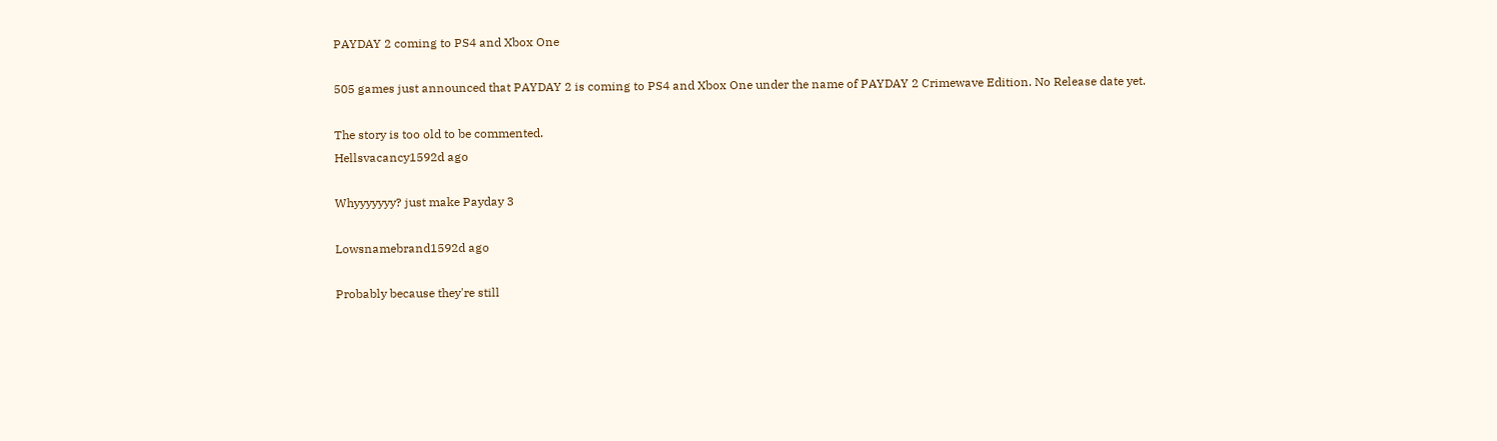PAYDAY 2 coming to PS4 and Xbox One

505 games just announced that PAYDAY 2 is coming to PS4 and Xbox One under the name of PAYDAY 2 Crimewave Edition. No Release date yet.

The story is too old to be commented.
Hellsvacancy1592d ago

Whyyyyyyy? just make Payday 3

Lowsnamebrand1592d ago

Probably because they're still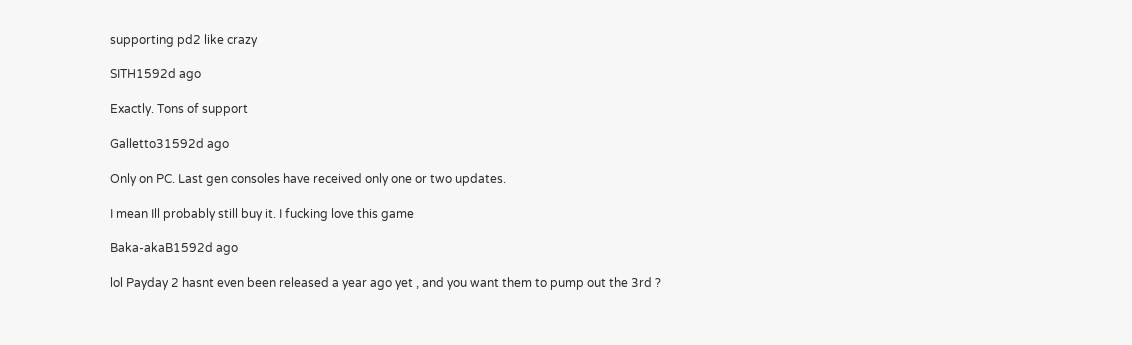supporting pd2 like crazy

SITH1592d ago

Exactly. Tons of support

Galletto31592d ago

Only on PC. Last gen consoles have received only one or two updates.

I mean Ill probably still buy it. I fucking love this game

Baka-akaB1592d ago

lol Payday 2 hasnt even been released a year ago yet , and you want them to pump out the 3rd ?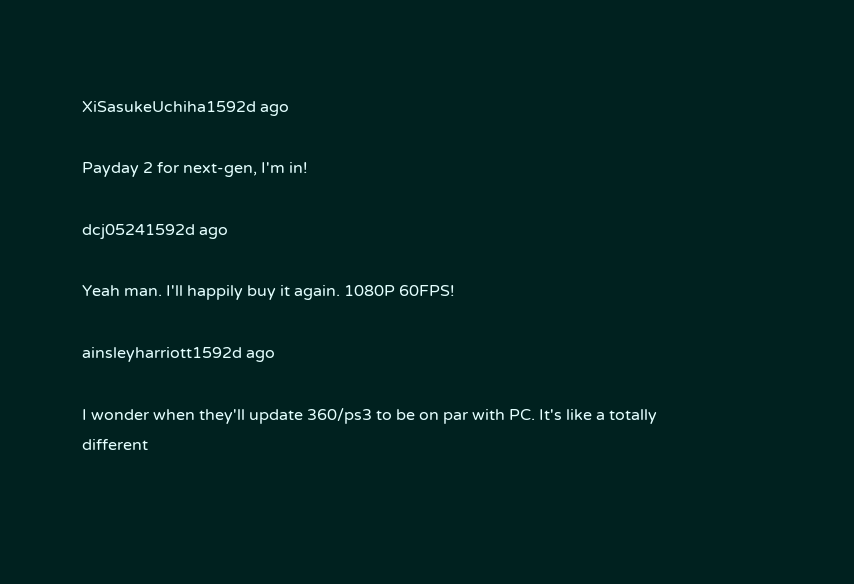XiSasukeUchiha1592d ago

Payday 2 for next-gen, I'm in!

dcj05241592d ago

Yeah man. I'll happily buy it again. 1080P 60FPS!

ainsleyharriott1592d ago

I wonder when they'll update 360/ps3 to be on par with PC. It's like a totally different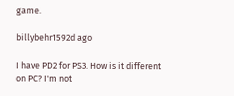game.

billybehr1592d ago

I have PD2 for PS3. How is it different on PC? I'm not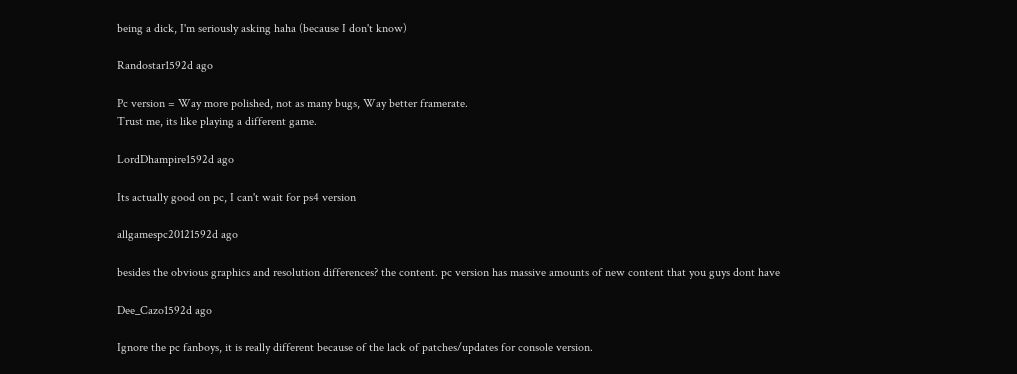being a dick, I'm seriously asking haha (because I don't know)

Randostar1592d ago

Pc version = Way more polished, not as many bugs, Way better framerate.
Trust me, its like playing a different game.

LordDhampire1592d ago

Its actually good on pc, I can't wait for ps4 version

allgamespc20121592d ago

besides the obvious graphics and resolution differences? the content. pc version has massive amounts of new content that you guys dont have

Dee_Cazo1592d ago

Ignore the pc fanboys, it is really different because of the lack of patches/updates for console version.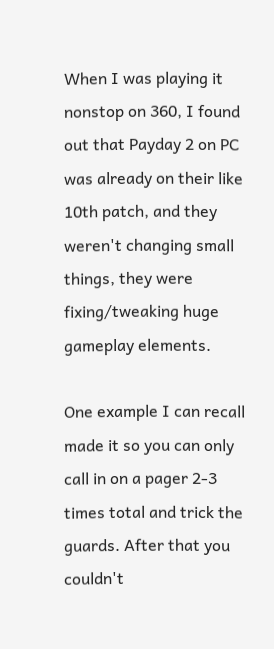When I was playing it nonstop on 360, I found out that Payday 2 on PC was already on their like 10th patch, and they weren't changing small things, they were fixing/tweaking huge gameplay elements.

One example I can recall made it so you can only call in on a pager 2-3 times total and trick the guards. After that you couldn't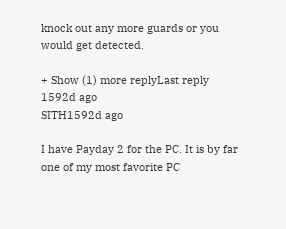knock out any more guards or you would get detected.

+ Show (1) more replyLast reply 1592d ago
SITH1592d ago

I have Payday 2 for the PC. It is by far one of my most favorite PC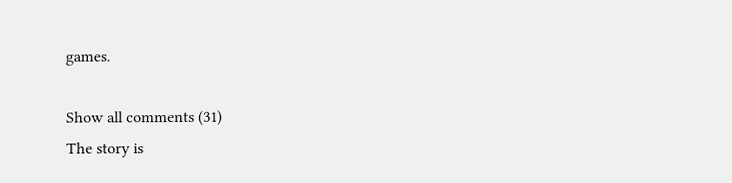games.

Show all comments (31)
The story is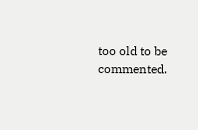too old to be commented.